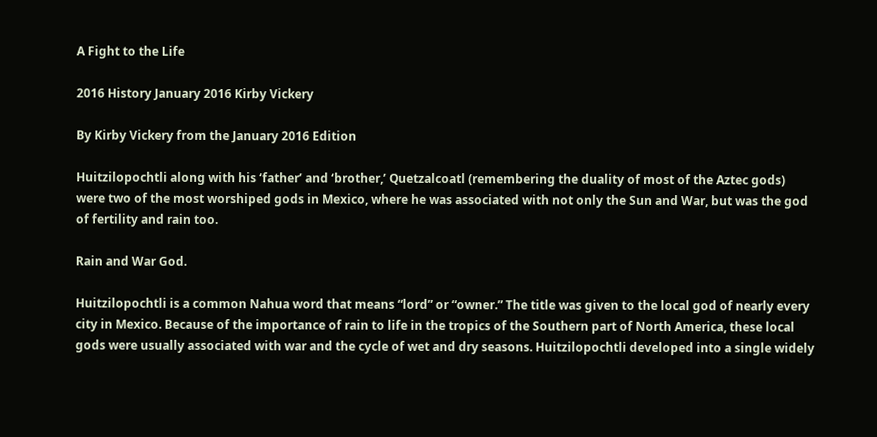A Fight to the Life

2016 History January 2016 Kirby Vickery

By Kirby Vickery from the January 2016 Edition

Huitzilopochtli along with his ‘father’ and ‘brother,’ Quetzalcoatl (remembering the duality of most of the Aztec gods) were two of the most worshiped gods in Mexico, where he was associated with not only the Sun and War, but was the god of fertility and rain too.

Rain and War God.

Huitzilopochtli is a common Nahua word that means “lord” or “owner.” The title was given to the local god of nearly every city in Mexico. Because of the importance of rain to life in the tropics of the Southern part of North America, these local gods were usually associated with war and the cycle of wet and dry seasons. Huitzilopochtli developed into a single widely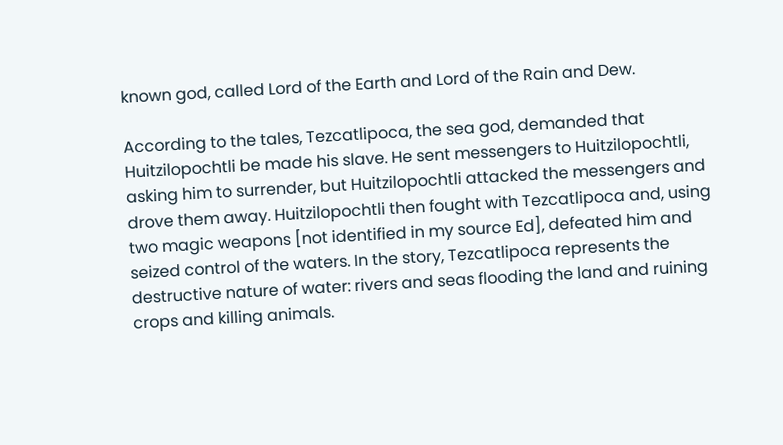known god, called Lord of the Earth and Lord of the Rain and Dew.

According to the tales, Tezcatlipoca, the sea god, demanded that Huitzilopochtli be made his slave. He sent messengers to Huitzilopochtli, asking him to surrender, but Huitzilopochtli attacked the messengers and drove them away. Huitzilopochtli then fought with Tezcatlipoca and, using two magic weapons [not identified in my source Ed], defeated him and seized control of the waters. In the story, Tezcatlipoca represents the destructive nature of water: rivers and seas flooding the land and ruining crops and killing animals.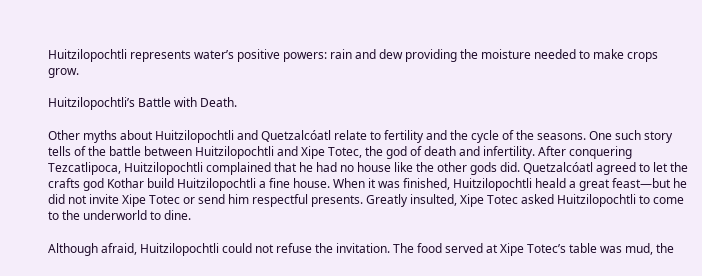Huitzilopochtli represents water’s positive powers: rain and dew providing the moisture needed to make crops grow.

Huitzilopochtli’s Battle with Death.

Other myths about Huitzilopochtli and Quetzalcóatl relate to fertility and the cycle of the seasons. One such story tells of the battle between Huitzilopochtli and Xipe Totec, the god of death and infertility. After conquering Tezcatlipoca, Huitzilopochtli complained that he had no house like the other gods did. Quetzalcóatl agreed to let the crafts god Kothar build Huitzilopochtli a fine house. When it was finished, Huitzilopochtli heald a great feast—but he did not invite Xipe Totec or send him respectful presents. Greatly insulted, Xipe Totec asked Huitzilopochtli to come to the underworld to dine.

Although afraid, Huitzilopochtli could not refuse the invitation. The food served at Xipe Totec’s table was mud, the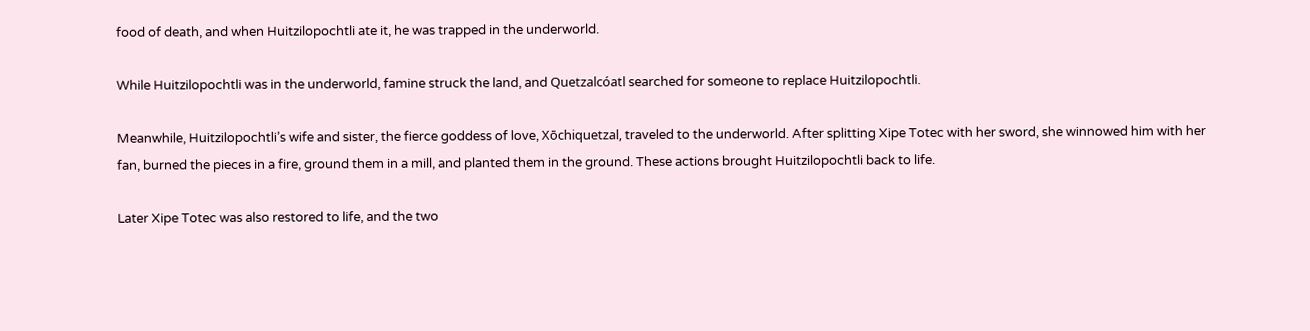food of death, and when Huitzilopochtli ate it, he was trapped in the underworld.

While Huitzilopochtli was in the underworld, famine struck the land, and Quetzalcóatl searched for someone to replace Huitzilopochtli.

Meanwhile, Huitzilopochtli’s wife and sister, the fierce goddess of love, Xōchiquetzal, traveled to the underworld. After splitting Xipe Totec with her sword, she winnowed him with her fan, burned the pieces in a fire, ground them in a mill, and planted them in the ground. These actions brought Huitzilopochtli back to life.

Later Xipe Totec was also restored to life, and the two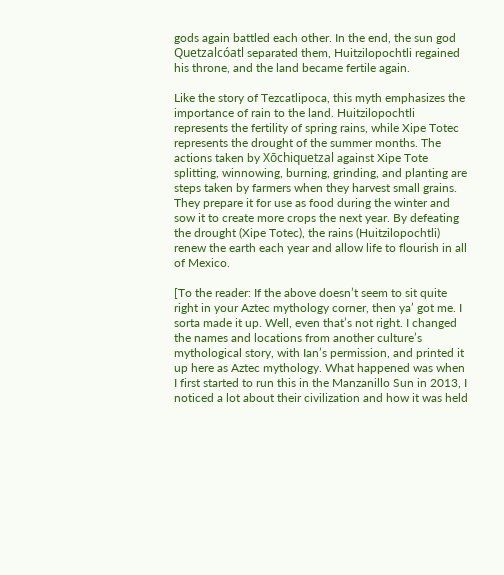gods again battled each other. In the end, the sun god Quetzalcóatl separated them, Huitzilopochtli regained his throne, and the land became fertile again.

Like the story of Tezcatlipoca, this myth emphasizes the importance of rain to the land. Huitzilopochtli represents the fertility of spring rains, while Xipe Totec represents the drought of the summer months. The actions taken by Xōchiquetzal against Xipe Tote splitting, winnowing, burning, grinding, and planting are steps taken by farmers when they harvest small grains. They prepare it for use as food during the winter and sow it to create more crops the next year. By defeating the drought (Xipe Totec), the rains (Huitzilopochtli) renew the earth each year and allow life to flourish in all of Mexico.

[To the reader: If the above doesn’t seem to sit quite right in your Aztec mythology corner, then ya’ got me. I sorta made it up. Well, even that’s not right. I changed the names and locations from another culture’s mythological story, with Ian’s permission, and printed it up here as Aztec mythology. What happened was when I first started to run this in the Manzanillo Sun in 2013, I noticed a lot about their civilization and how it was held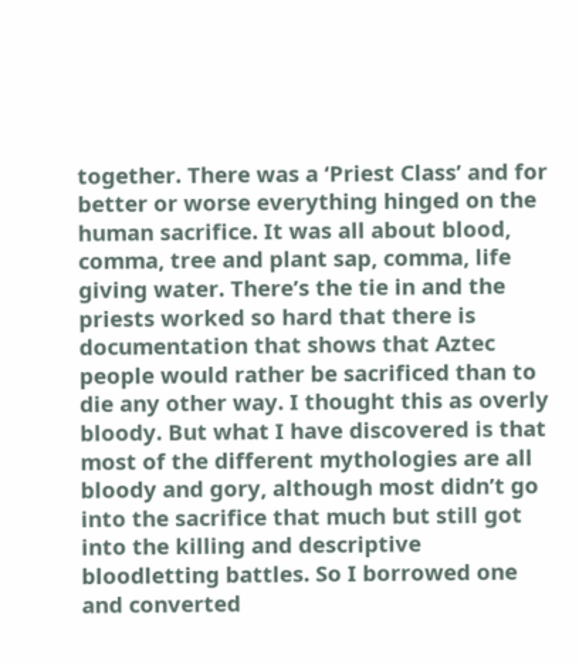together. There was a ‘Priest Class’ and for better or worse everything hinged on the human sacrifice. It was all about blood, comma, tree and plant sap, comma, life giving water. There’s the tie in and the priests worked so hard that there is documentation that shows that Aztec people would rather be sacrificed than to die any other way. I thought this as overly bloody. But what I have discovered is that most of the different mythologies are all bloody and gory, although most didn’t go into the sacrifice that much but still got into the killing and descriptive bloodletting battles. So I borrowed one and converted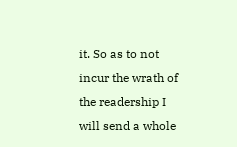it. So as to not incur the wrath of the readership I will send a whole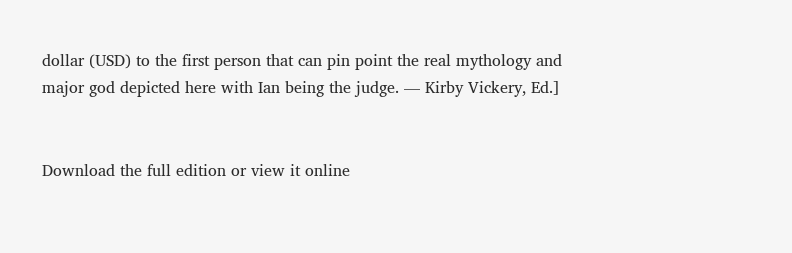dollar (USD) to the first person that can pin point the real mythology and major god depicted here with Ian being the judge. — Kirby Vickery, Ed.]


Download the full edition or view it online